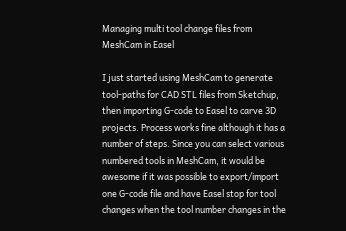Managing multi tool change files from MeshCam in Easel

I just started using MeshCam to generate tool-paths for CAD STL files from Sketchup, then importing G-code to Easel to carve 3D projects. Process works fine although it has a number of steps. Since you can select various numbered tools in MeshCam, it would be awesome if it was possible to export/import one G-code file and have Easel stop for tool changes when the tool number changes in the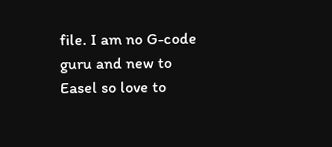file. I am no G-code guru and new to Easel so love to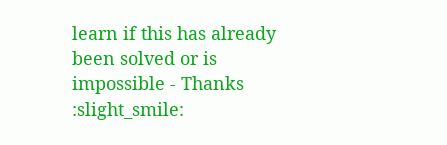learn if this has already been solved or is impossible - Thanks :slight_smile: